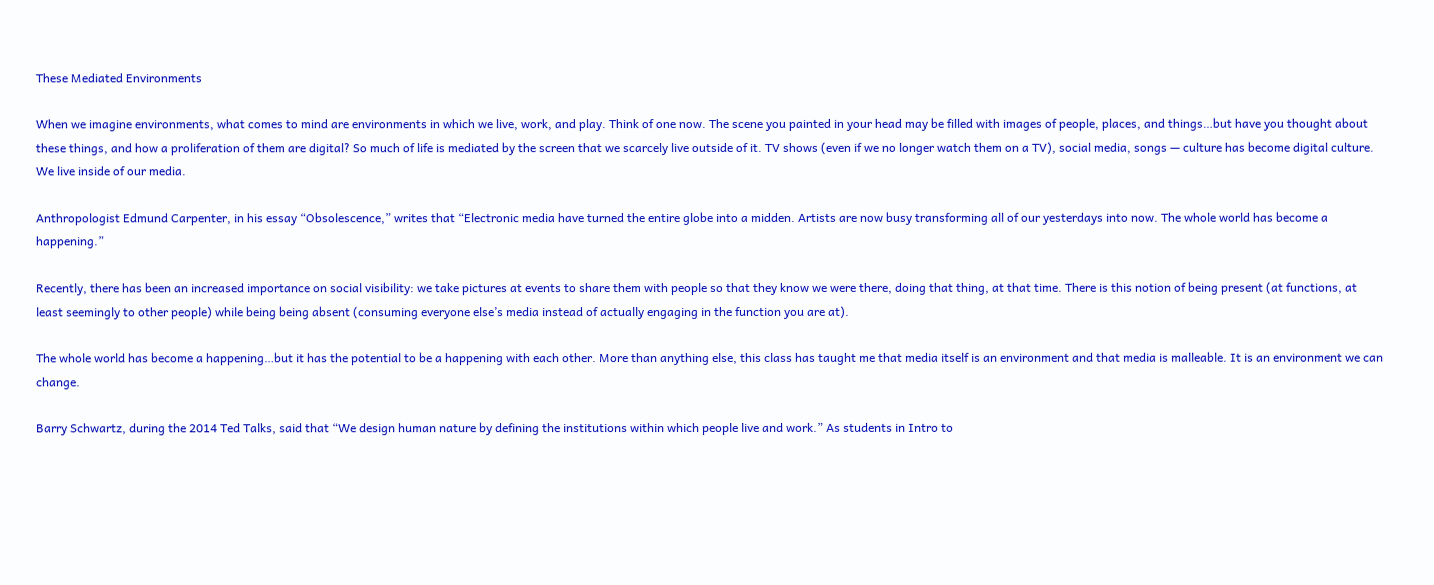These Mediated Environments

When we imagine environments, what comes to mind are environments in which we live, work, and play. Think of one now. The scene you painted in your head may be filled with images of people, places, and things…but have you thought about these things, and how a proliferation of them are digital? So much of life is mediated by the screen that we scarcely live outside of it. TV shows (even if we no longer watch them on a TV), social media, songs — culture has become digital culture. We live inside of our media.

Anthropologist Edmund Carpenter, in his essay “Obsolescence,” writes that “Electronic media have turned the entire globe into a midden. Artists are now busy transforming all of our yesterdays into now. The whole world has become a happening.”

Recently, there has been an increased importance on social visibility: we take pictures at events to share them with people so that they know we were there, doing that thing, at that time. There is this notion of being present (at functions, at least seemingly to other people) while being being absent (consuming everyone else’s media instead of actually engaging in the function you are at).

The whole world has become a happening…but it has the potential to be a happening with each other. More than anything else, this class has taught me that media itself is an environment and that media is malleable. It is an environment we can change.

Barry Schwartz, during the 2014 Ted Talks, said that “We design human nature by defining the institutions within which people live and work.” As students in Intro to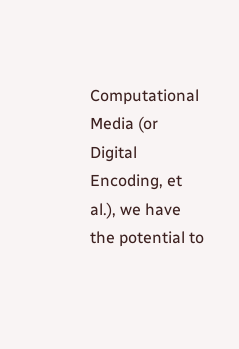Computational Media (or Digital Encoding, et al.), we have the potential to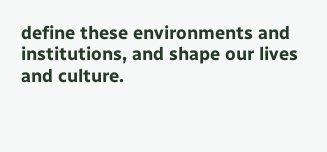define these environments and institutions, and shape our lives and culture.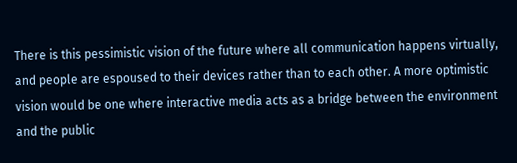There is this pessimistic vision of the future where all communication happens virtually, and people are espoused to their devices rather than to each other. A more optimistic vision would be one where interactive media acts as a bridge between the environment and the public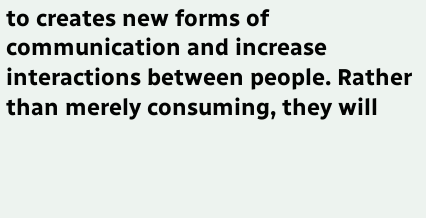to creates new forms of communication and increase interactions between people. Rather than merely consuming, they will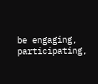be engaging, participating,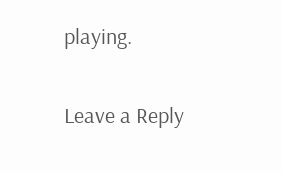playing.

Leave a Reply